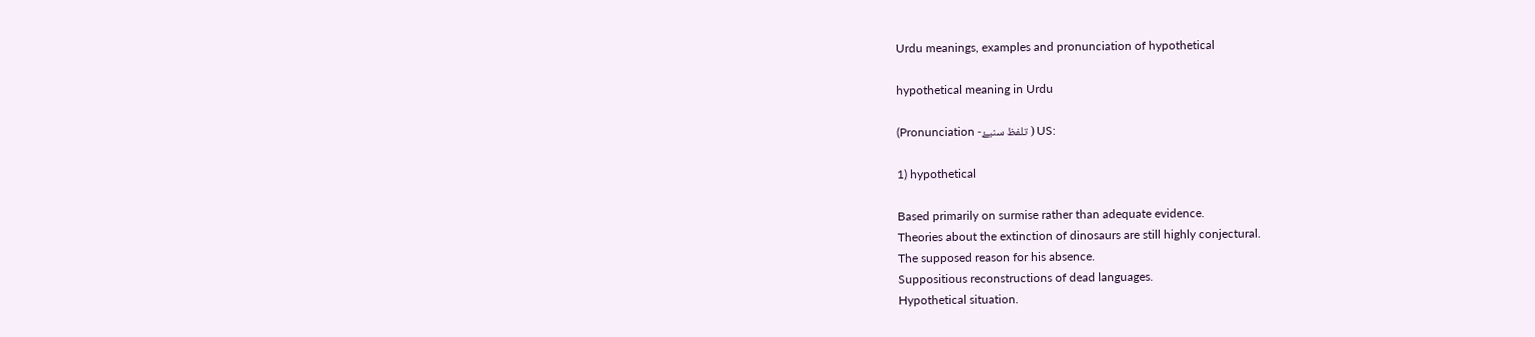Urdu meanings, examples and pronunciation of hypothetical

hypothetical meaning in Urdu

(Pronunciation -تلفظ سنیۓ ) US:

1) hypothetical

Based primarily on surmise rather than adequate evidence.
Theories about the extinction of dinosaurs are still highly conjectural.
The supposed reason for his absence.
Suppositious reconstructions of dead languages.
Hypothetical situation.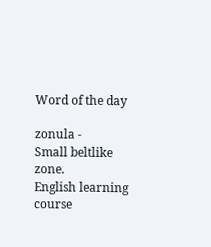Word of the day

zonula -
Small beltlike zone.
English learning course